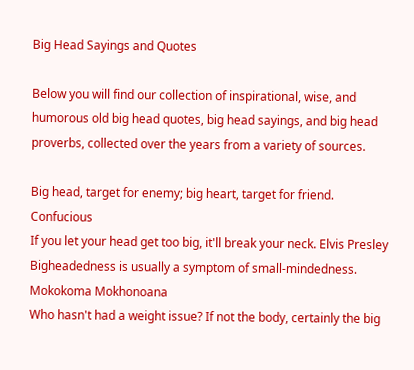Big Head Sayings and Quotes

Below you will find our collection of inspirational, wise, and humorous old big head quotes, big head sayings, and big head proverbs, collected over the years from a variety of sources.

Big head, target for enemy; big heart, target for friend. Confucious
If you let your head get too big, it'll break your neck. Elvis Presley
Bigheadedness is usually a symptom of small-mindedness. Mokokoma Mokhonoana
Who hasn't had a weight issue? If not the body, certainly the big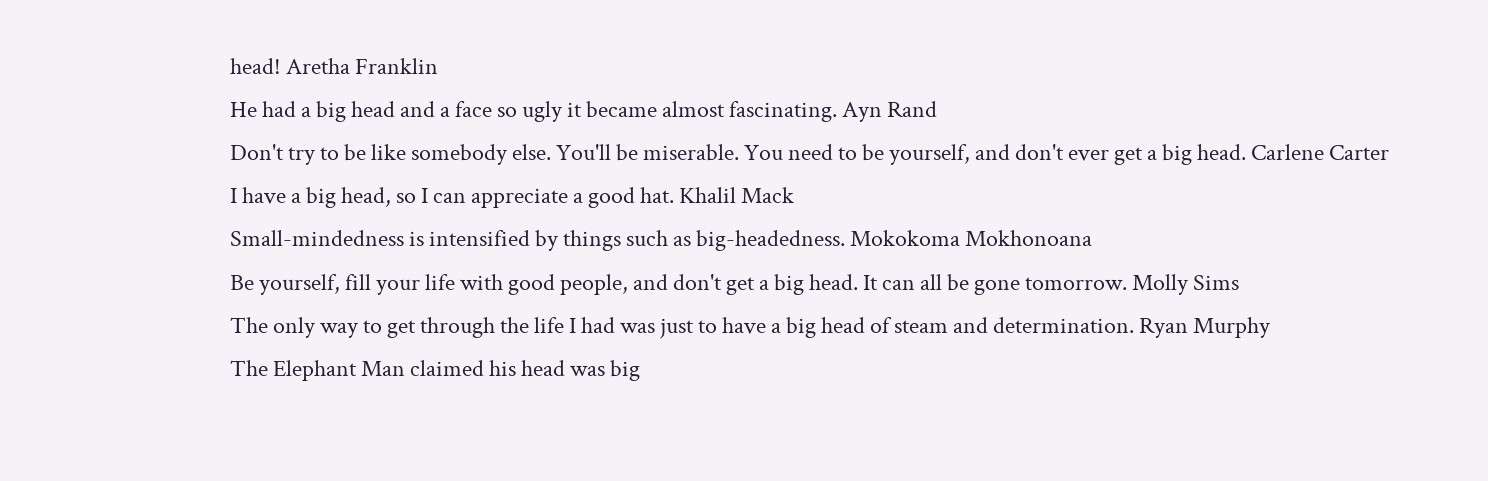head! Aretha Franklin
He had a big head and a face so ugly it became almost fascinating. Ayn Rand
Don't try to be like somebody else. You'll be miserable. You need to be yourself, and don't ever get a big head. Carlene Carter
I have a big head, so I can appreciate a good hat. Khalil Mack
Small-mindedness is intensified by things such as big-headedness. Mokokoma Mokhonoana
Be yourself, fill your life with good people, and don't get a big head. It can all be gone tomorrow. Molly Sims
The only way to get through the life I had was just to have a big head of steam and determination. Ryan Murphy
The Elephant Man claimed his head was big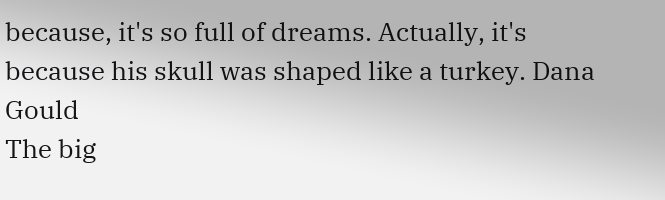because, it's so full of dreams. Actually, it's because his skull was shaped like a turkey. Dana Gould
The big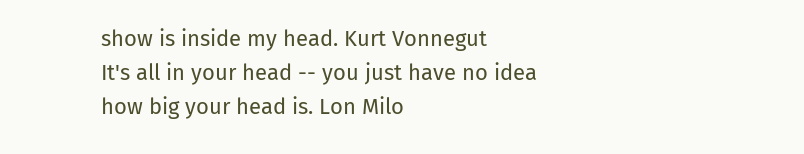show is inside my head. Kurt Vonnegut
It's all in your head -- you just have no idea how big your head is. Lon Milo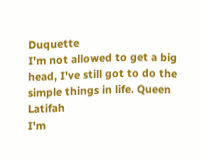Duquette
I'm not allowed to get a big head, I've still got to do the simple things in life. Queen Latifah
I'm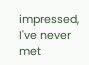impressed, I've never met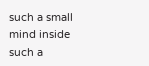such a small mind inside such a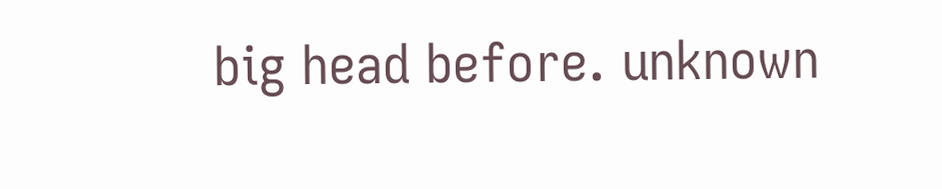big head before. unknown